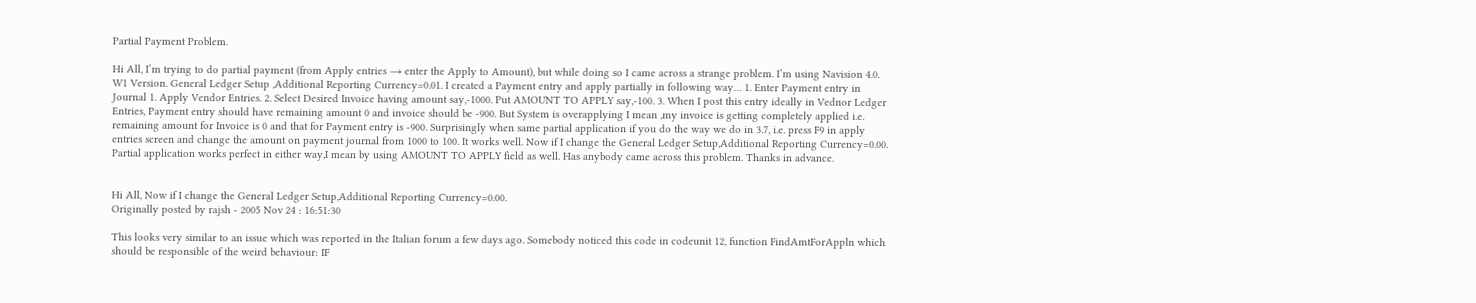Partial Payment Problem.

Hi All, I’m trying to do partial payment (from Apply entries → enter the Apply to Amount), but while doing so I came across a strange problem. I’m using Navision 4.0. W1 Version. General Ledger Setup ,Additional Reporting Currency=0.01. I created a Payment entry and apply partially in following way… 1. Enter Payment entry in Journal 1. Apply Vendor Entries. 2. Select Desired Invoice having amount say,-1000. Put AMOUNT TO APPLY say,-100. 3. When I post this entry ideally in Vednor Ledger Entries, Payment entry should have remaining amount 0 and invoice should be -900. But System is overapplying I mean ,my invoice is getting completely applied i.e. remaining amount for Invoice is 0 and that for Payment entry is -900. Surprisingly when same partial application if you do the way we do in 3.7, i.e. press F9 in apply entries screen and change the amount on payment journal from 1000 to 100. It works well. Now if I change the General Ledger Setup,Additional Reporting Currency=0.00. Partial application works perfect in either way,I mean by using AMOUNT TO APPLY field as well. Has anybody came across this problem. Thanks in advance.


Hi All, Now if I change the General Ledger Setup,Additional Reporting Currency=0.00.
Originally posted by rajsh - 2005 Nov 24 : 16:51:30

This looks very similar to an issue which was reported in the Italian forum a few days ago. Somebody noticed this code in codeunit 12, function FindAmtForAppln which should be responsible of the weird behaviour: IF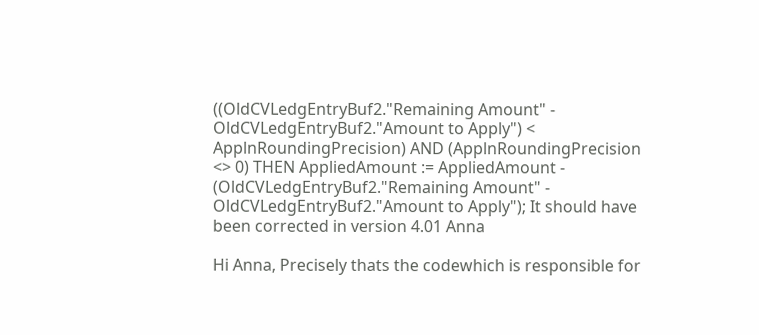((OldCVLedgEntryBuf2."Remaining Amount" - OldCVLedgEntryBuf2."Amount to Apply") < ApplnRoundingPrecision) AND (ApplnRoundingPrecision <> 0) THEN AppliedAmount := AppliedAmount - (OldCVLedgEntryBuf2."Remaining Amount" - OldCVLedgEntryBuf2."Amount to Apply"); It should have been corrected in version 4.01 Anna

Hi Anna, Precisely thats the codewhich is responsible for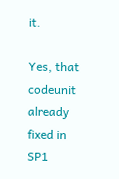it.

Yes, that codeunit already fixed in SP1